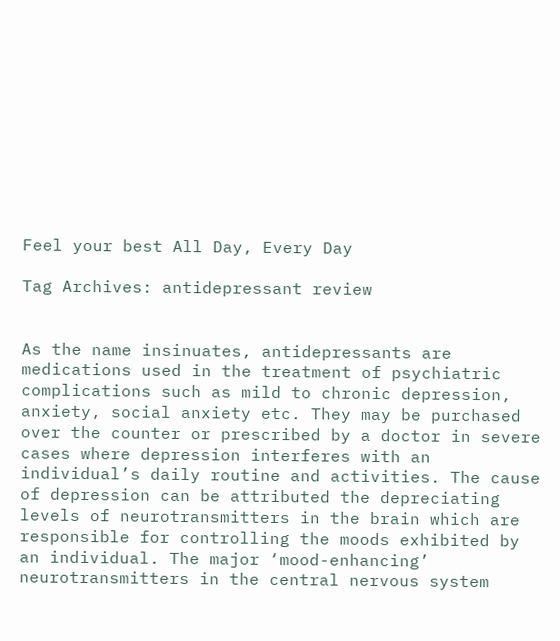Feel your best All Day, Every Day

Tag Archives: antidepressant review


As the name insinuates, antidepressants are medications used in the treatment of psychiatric complications such as mild to chronic depression, anxiety, social anxiety etc. They may be purchased over the counter or prescribed by a doctor in severe cases where depression interferes with an individual’s daily routine and activities. The cause of depression can be attributed the depreciating levels of neurotransmitters in the brain which are responsible for controlling the moods exhibited by an individual. The major ‘mood-enhancing’ neurotransmitters in the central nervous system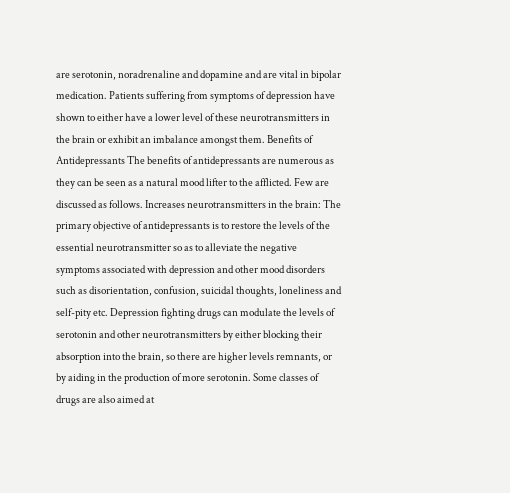are serotonin, noradrenaline and dopamine and are vital in bipolar medication. Patients suffering from symptoms of depression have shown to either have a lower level of these neurotransmitters in the brain or exhibit an imbalance amongst them. Benefits of Antidepressants The benefits of antidepressants are numerous as they can be seen as a natural mood lifter to the afflicted. Few are discussed as follows. Increases neurotransmitters in the brain: The primary objective of antidepressants is to restore the levels of the essential neurotransmitter so as to alleviate the negative symptoms associated with depression and other mood disorders such as disorientation, confusion, suicidal thoughts, loneliness and self-pity etc. Depression fighting drugs can modulate the levels of serotonin and other neurotransmitters by either blocking their absorption into the brain, so there are higher levels remnants, or by aiding in the production of more serotonin. Some classes of drugs are also aimed at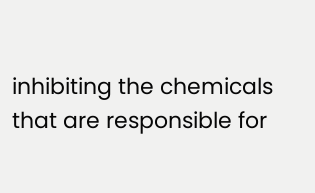inhibiting the chemicals that are responsible for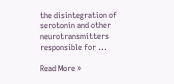the disintegration of serotonin and other neurotransmitters responsible for ...

Read More »